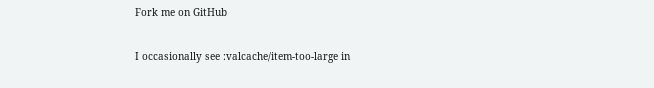Fork me on GitHub

I occasionally see :valcache/item-too-large in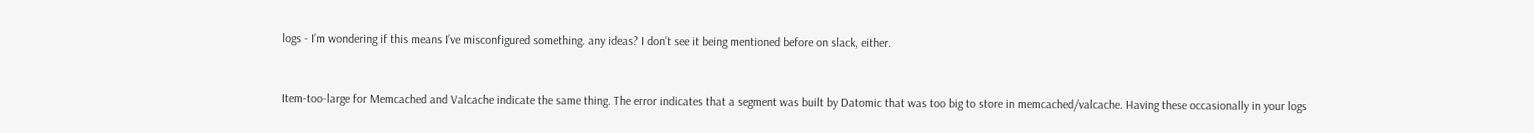logs - I’m wondering if this means I’ve misconfigured something. any ideas? I don’t see it being mentioned before on slack, either.


Item-too-large for Memcached and Valcache indicate the same thing. The error indicates that a segment was built by Datomic that was too big to store in memcached/valcache. Having these occasionally in your logs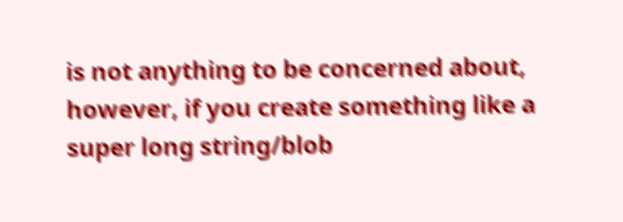is not anything to be concerned about, however, if you create something like a super long string/blob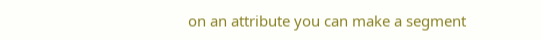on an attribute you can make a segment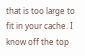that is too large to fit in your cache. I know off the top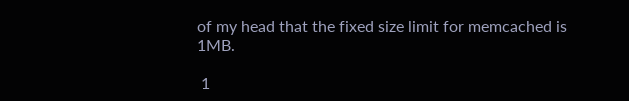of my head that the fixed size limit for memcached is 1MB.

 1